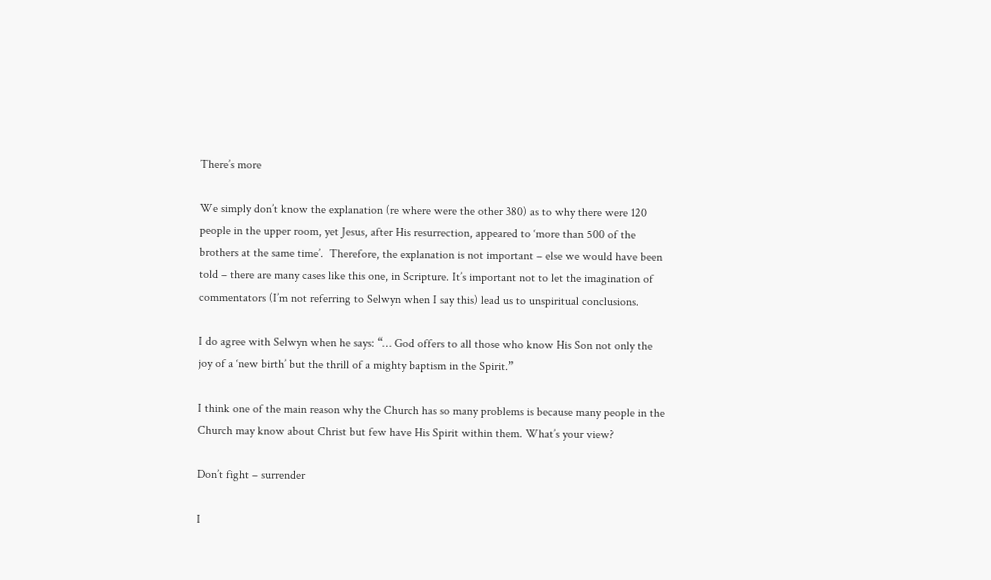There’s more

We simply don’t know the explanation (re where were the other 380) as to why there were 120 people in the upper room, yet Jesus, after His resurrection, appeared to ‘more than 500 of the brothers at the same time’.  Therefore, the explanation is not important – else we would have been told – there are many cases like this one, in Scripture. It’s important not to let the imagination of commentators (I’m not referring to Selwyn when I say this) lead us to unspiritual conclusions.

I do agree with Selwyn when he says: “… God offers to all those who know His Son not only the joy of a ‘new birth’ but the thrill of a mighty baptism in the Spirit.”

I think one of the main reason why the Church has so many problems is because many people in the Church may know about Christ but few have His Spirit within them. What’s your view?

Don’t fight – surrender

I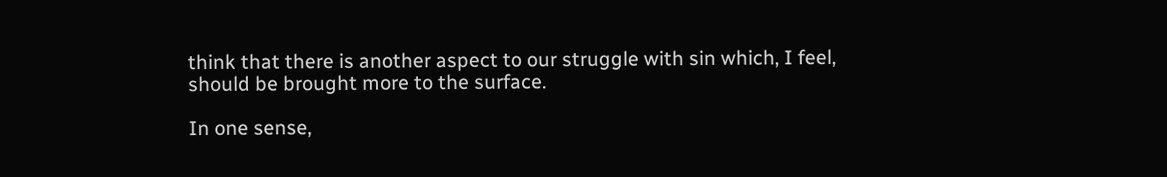think that there is another aspect to our struggle with sin which, I feel, should be brought more to the surface.

In one sense,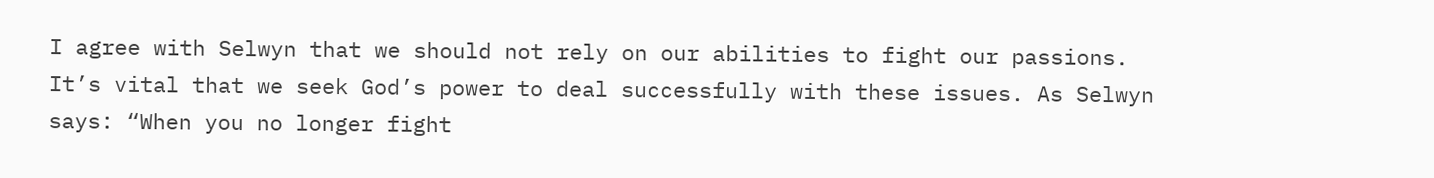I agree with Selwyn that we should not rely on our abilities to fight our passions. It’s vital that we seek God’s power to deal successfully with these issues. As Selwyn says: “When you no longer fight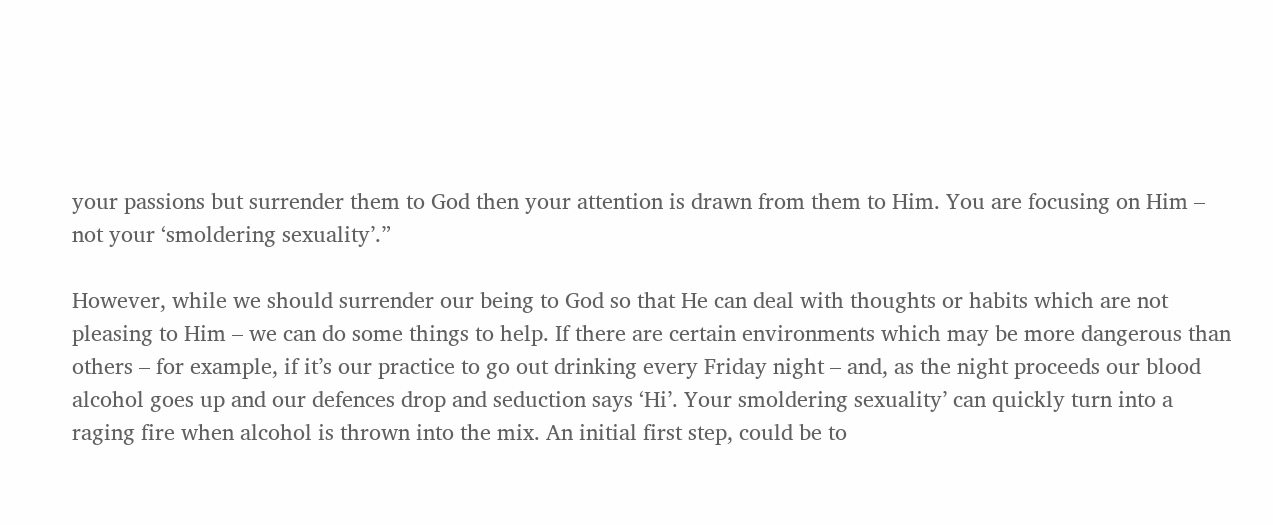your passions but surrender them to God then your attention is drawn from them to Him. You are focusing on Him – not your ‘smoldering sexuality’.”

However, while we should surrender our being to God so that He can deal with thoughts or habits which are not pleasing to Him – we can do some things to help. If there are certain environments which may be more dangerous than others – for example, if it’s our practice to go out drinking every Friday night – and, as the night proceeds our blood alcohol goes up and our defences drop and seduction says ‘Hi’. Your smoldering sexuality’ can quickly turn into a raging fire when alcohol is thrown into the mix. An initial first step, could be to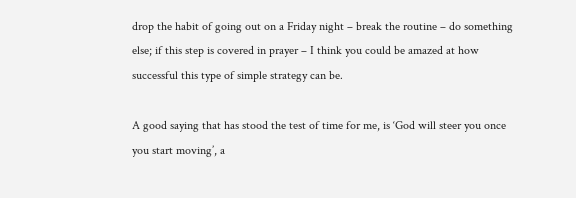drop the habit of going out on a Friday night – break the routine – do something else; if this step is covered in prayer – I think you could be amazed at how successful this type of simple strategy can be.

A good saying that has stood the test of time for me, is ‘God will steer you once you start moving’, a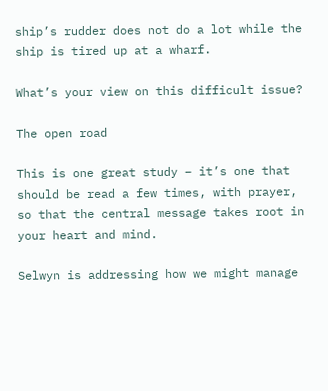ship’s rudder does not do a lot while the ship is tired up at a wharf.

What’s your view on this difficult issue?

The open road

This is one great study – it’s one that should be read a few times, with prayer, so that the central message takes root in your heart and mind.

Selwyn is addressing how we might manage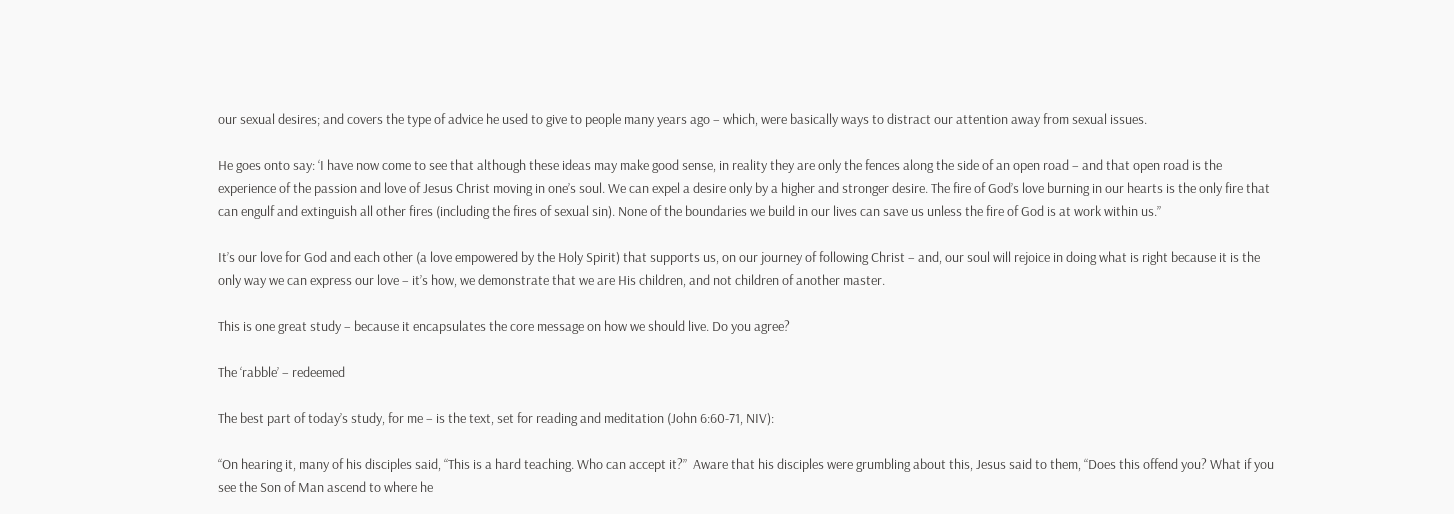our sexual desires; and covers the type of advice he used to give to people many years ago – which, were basically ways to distract our attention away from sexual issues.

He goes onto say: ‘I have now come to see that although these ideas may make good sense, in reality they are only the fences along the side of an open road – and that open road is the experience of the passion and love of Jesus Christ moving in one’s soul. We can expel a desire only by a higher and stronger desire. The fire of God’s love burning in our hearts is the only fire that can engulf and extinguish all other fires (including the fires of sexual sin). None of the boundaries we build in our lives can save us unless the fire of God is at work within us.”

It’s our love for God and each other (a love empowered by the Holy Spirit) that supports us, on our journey of following Christ – and, our soul will rejoice in doing what is right because it is the only way we can express our love – it’s how, we demonstrate that we are His children, and not children of another master.

This is one great study – because it encapsulates the core message on how we should live. Do you agree?

The ‘rabble’ – redeemed

The best part of today’s study, for me – is the text, set for reading and meditation (John 6:60-71, NIV):

“On hearing it, many of his disciples said, “This is a hard teaching. Who can accept it?”  Aware that his disciples were grumbling about this, Jesus said to them, “Does this offend you? What if you see the Son of Man ascend to where he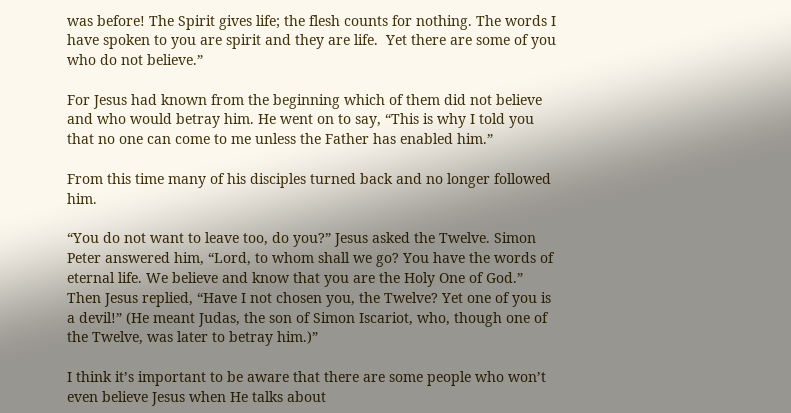was before! The Spirit gives life; the flesh counts for nothing. The words I have spoken to you are spirit and they are life.  Yet there are some of you who do not believe.”

For Jesus had known from the beginning which of them did not believe and who would betray him. He went on to say, “This is why I told you that no one can come to me unless the Father has enabled him.”

From this time many of his disciples turned back and no longer followed him.

“You do not want to leave too, do you?” Jesus asked the Twelve. Simon Peter answered him, “Lord, to whom shall we go? You have the words of eternal life. We believe and know that you are the Holy One of God.”  Then Jesus replied, “Have I not chosen you, the Twelve? Yet one of you is a devil!” (He meant Judas, the son of Simon Iscariot, who, though one of the Twelve, was later to betray him.)”

I think it’s important to be aware that there are some people who won’t even believe Jesus when He talks about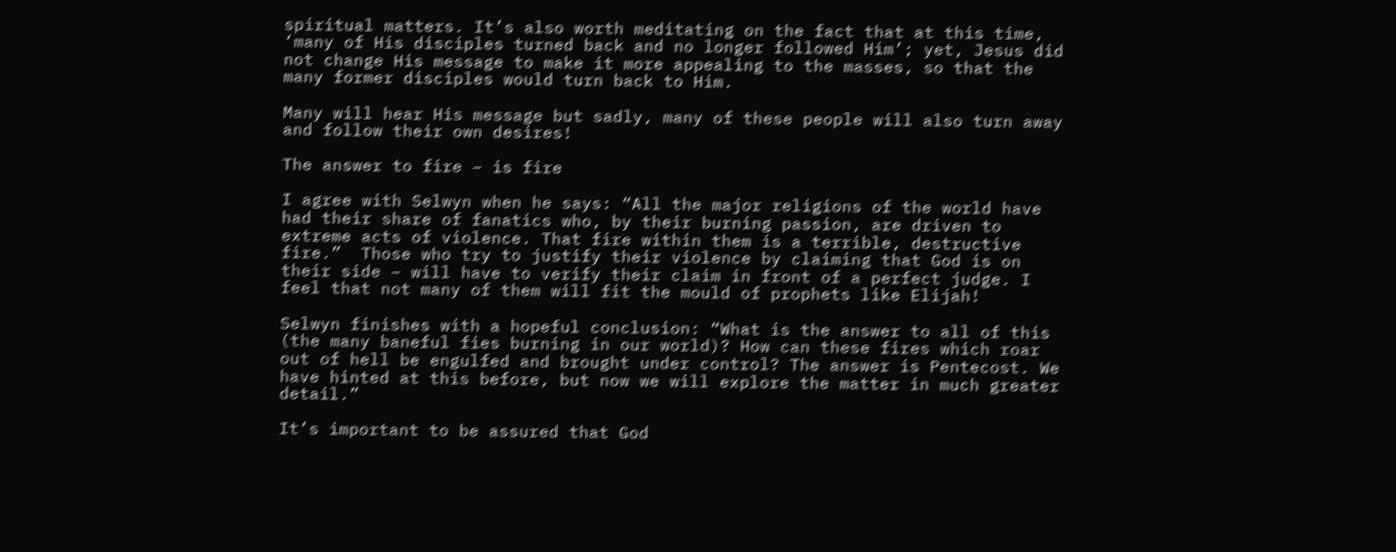spiritual matters. It’s also worth meditating on the fact that at this time, ‘many of His disciples turned back and no longer followed Him’; yet, Jesus did not change His message to make it more appealing to the masses, so that the many former disciples would turn back to Him.

Many will hear His message but sadly, many of these people will also turn away and follow their own desires!

The answer to fire – is fire

I agree with Selwyn when he says: “All the major religions of the world have had their share of fanatics who, by their burning passion, are driven to extreme acts of violence. That fire within them is a terrible, destructive fire.”  Those who try to justify their violence by claiming that God is on their side – will have to verify their claim in front of a perfect judge. I feel that not many of them will fit the mould of prophets like Elijah!

Selwyn finishes with a hopeful conclusion: “What is the answer to all of this (the many baneful fies burning in our world)? How can these fires which roar out of hell be engulfed and brought under control? The answer is Pentecost. We have hinted at this before, but now we will explore the matter in much greater detail.”

It’s important to be assured that God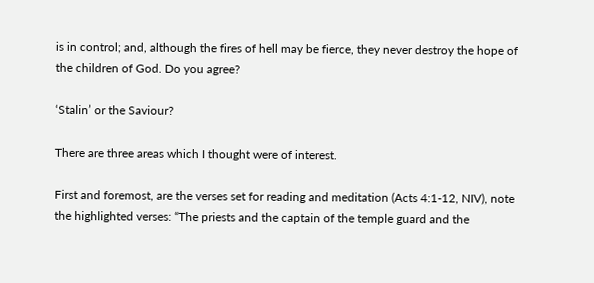is in control; and, although the fires of hell may be fierce, they never destroy the hope of the children of God. Do you agree?

‘Stalin’ or the Saviour?

There are three areas which I thought were of interest.

First and foremost, are the verses set for reading and meditation (Acts 4:1-12, NIV), note the highlighted verses: “The priests and the captain of the temple guard and the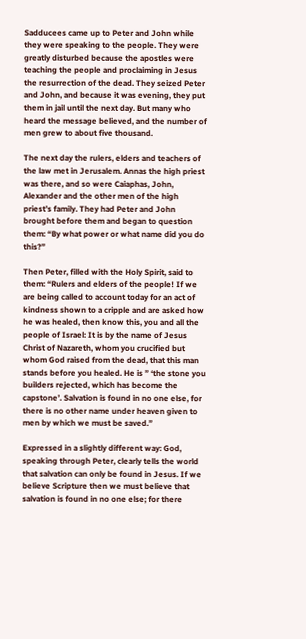Sadducees came up to Peter and John while they were speaking to the people. They were greatly disturbed because the apostles were teaching the people and proclaiming in Jesus the resurrection of the dead. They seized Peter and John, and because it was evening, they put them in jail until the next day. But many who heard the message believed, and the number of men grew to about five thousand.

The next day the rulers, elders and teachers of the law met in Jerusalem. Annas the high priest was there, and so were Caiaphas, John, Alexander and the other men of the high priest’s family. They had Peter and John brought before them and began to question them: “By what power or what name did you do this?”

Then Peter, filled with the Holy Spirit, said to them: “Rulers and elders of the people! If we are being called to account today for an act of kindness shown to a cripple and are asked how he was healed, then know this, you and all the people of Israel: It is by the name of Jesus Christ of Nazareth, whom you crucified but whom God raised from the dead, that this man stands before you healed. He is ” ‘the stone you builders rejected, which has become the capstone’. Salvation is found in no one else, for there is no other name under heaven given to men by which we must be saved.”

Expressed in a slightly different way: God, speaking through Peter, clearly tells the world that salvation can only be found in Jesus. If we believe Scripture then we must believe that salvation is found in no one else; for there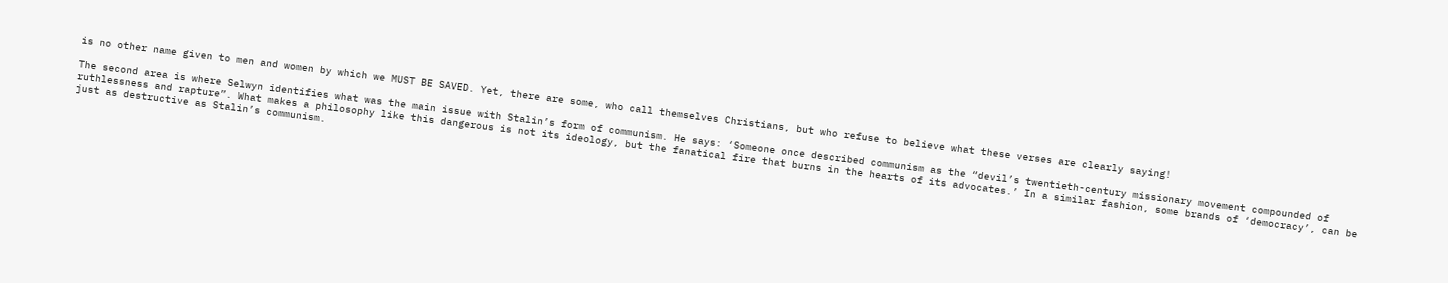is no other name given to men and women by which we MUST BE SAVED. Yet, there are some, who call themselves Christians, but who refuse to believe what these verses are clearly saying!

The second area is where Selwyn identifies what was the main issue with Stalin’s form of communism. He says: ‘Someone once described communism as the “devil’s twentieth-century missionary movement compounded of ruthlessness and rapture”. What makes a philosophy like this dangerous is not its ideology, but the fanatical fire that burns in the hearts of its advocates.’ In a similar fashion, some brands of ‘democracy’, can be just as destructive as Stalin’s communism.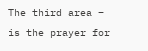The third area – is the prayer for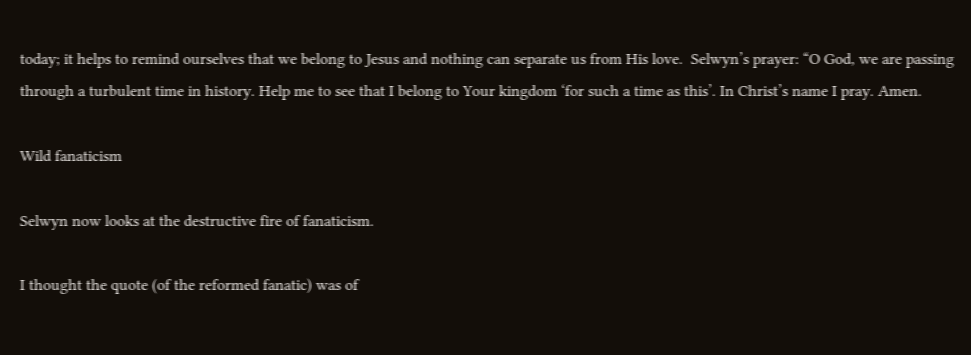today; it helps to remind ourselves that we belong to Jesus and nothing can separate us from His love.  Selwyn’s prayer: “O God, we are passing through a turbulent time in history. Help me to see that I belong to Your kingdom ‘for such a time as this’. In Christ’s name I pray. Amen.

Wild fanaticism

Selwyn now looks at the destructive fire of fanaticism.

I thought the quote (of the reformed fanatic) was of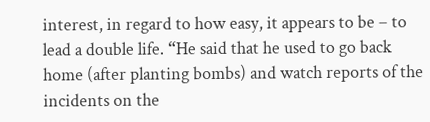interest, in regard to how easy, it appears to be – to lead a double life. “He said that he used to go back home (after planting bombs) and watch reports of the incidents on the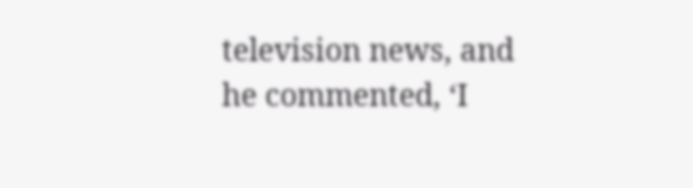television news, and he commented, ‘I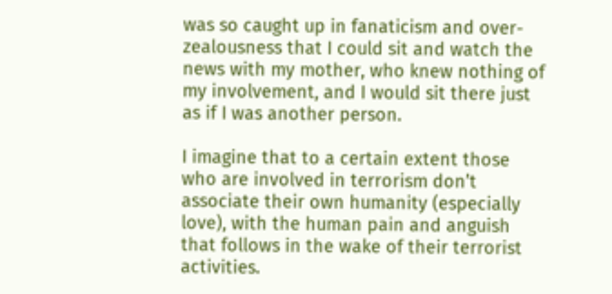was so caught up in fanaticism and over-zealousness that I could sit and watch the news with my mother, who knew nothing of my involvement, and I would sit there just as if I was another person.

I imagine that to a certain extent those who are involved in terrorism don’t associate their own humanity (especially love), with the human pain and anguish that follows in the wake of their terrorist activities.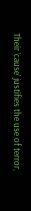Their ’cause’ justifies the use of terror,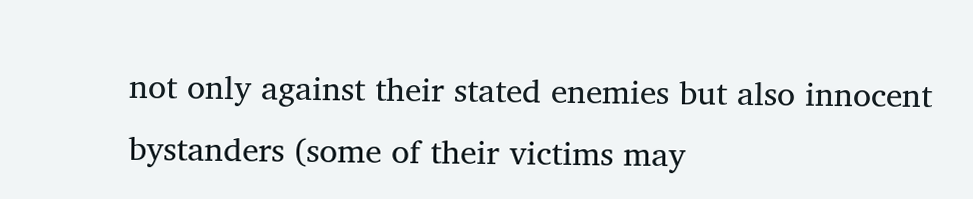not only against their stated enemies but also innocent bystanders (some of their victims may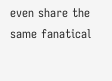even share the same fanatical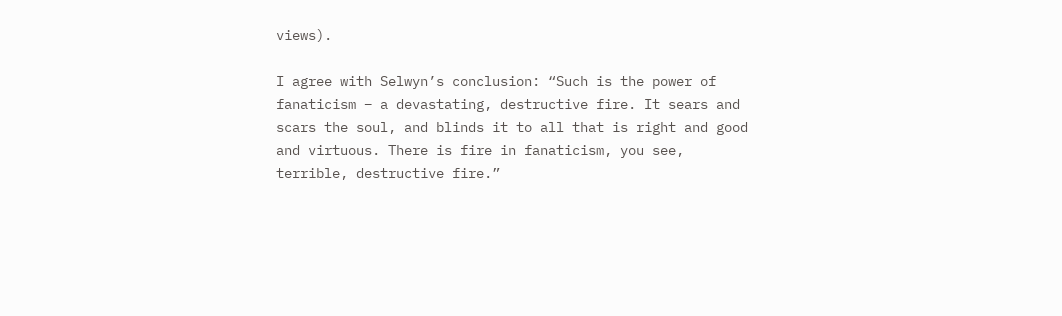views).

I agree with Selwyn’s conclusion: “Such is the power of fanaticism – a devastating, destructive fire. It sears and scars the soul, and blinds it to all that is right and good and virtuous. There is fire in fanaticism, you see, terrible, destructive fire.”